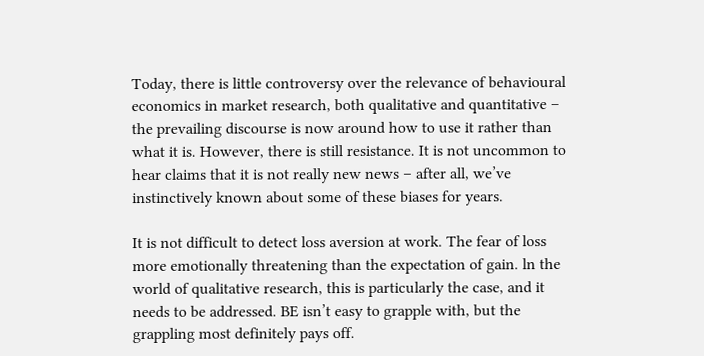Today, there is little controversy over the relevance of behavioural economics in market research, both qualitative and quantitative – the prevailing discourse is now around how to use it rather than what it is. However, there is still resistance. It is not uncommon to hear claims that it is not really new news – after all, we’ve instinctively known about some of these biases for years.

It is not difficult to detect loss aversion at work. The fear of loss more emotionally threatening than the expectation of gain. ln the world of qualitative research, this is particularly the case, and it needs to be addressed. BE isn’t easy to grapple with, but the grappling most definitely pays off.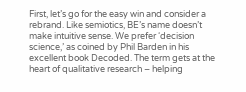First, let’s go for the easy win and consider a rebrand. Like semiotics, BE’s name doesn’t make intuitive sense. We prefer ‘decision science,’ as coined by Phil Barden in his excellent book Decoded. The term gets at the heart of qualitative research – helping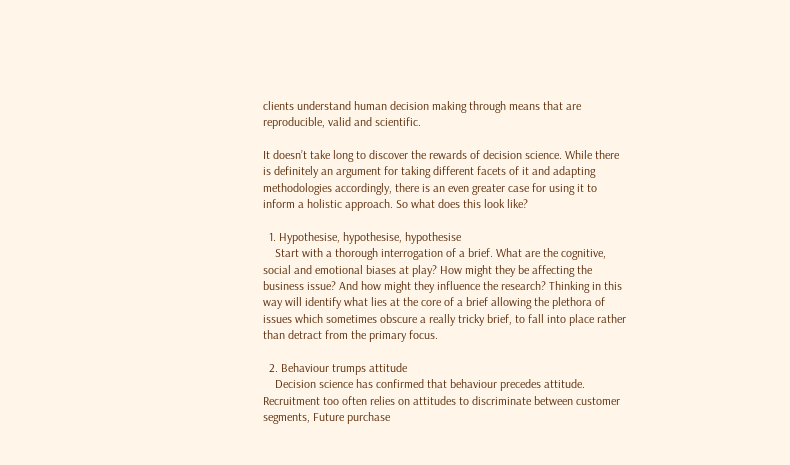clients understand human decision making through means that are reproducible, valid and scientific.

It doesn’t take long to discover the rewards of decision science. While there is definitely an argument for taking different facets of it and adapting methodologies accordingly, there is an even greater case for using it to inform a holistic approach. So what does this look like?

  1. Hypothesise, hypothesise, hypothesise
    Start with a thorough interrogation of a brief. What are the cognitive, social and emotional biases at play? How might they be affecting the business issue? And how might they influence the research? Thinking in this way will identify what lies at the core of a brief allowing the plethora of issues which sometimes obscure a really tricky brief, to fall into place rather than detract from the primary focus.

  2. Behaviour trumps attitude
    Decision science has confirmed that behaviour precedes attitude. Recruitment too often relies on attitudes to discriminate between customer segments, Future purchase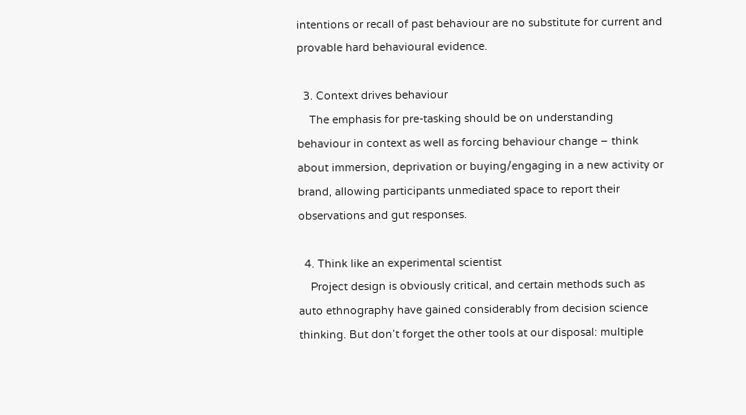intentions or recall of past behaviour are no substitute for current and provable hard behavioural evidence.

  3. Context drives behaviour
    The emphasis for pre-tasking should be on understanding behaviour in context as well as forcing behaviour change – think about immersion, deprivation or buying/engaging in a new activity or brand, allowing participants unmediated space to report their observations and gut responses.

  4. Think like an experimental scientist
    Project design is obviously critical, and certain methods such as auto ethnography have gained considerably from decision science thinking. But don’t forget the other tools at our disposal: multiple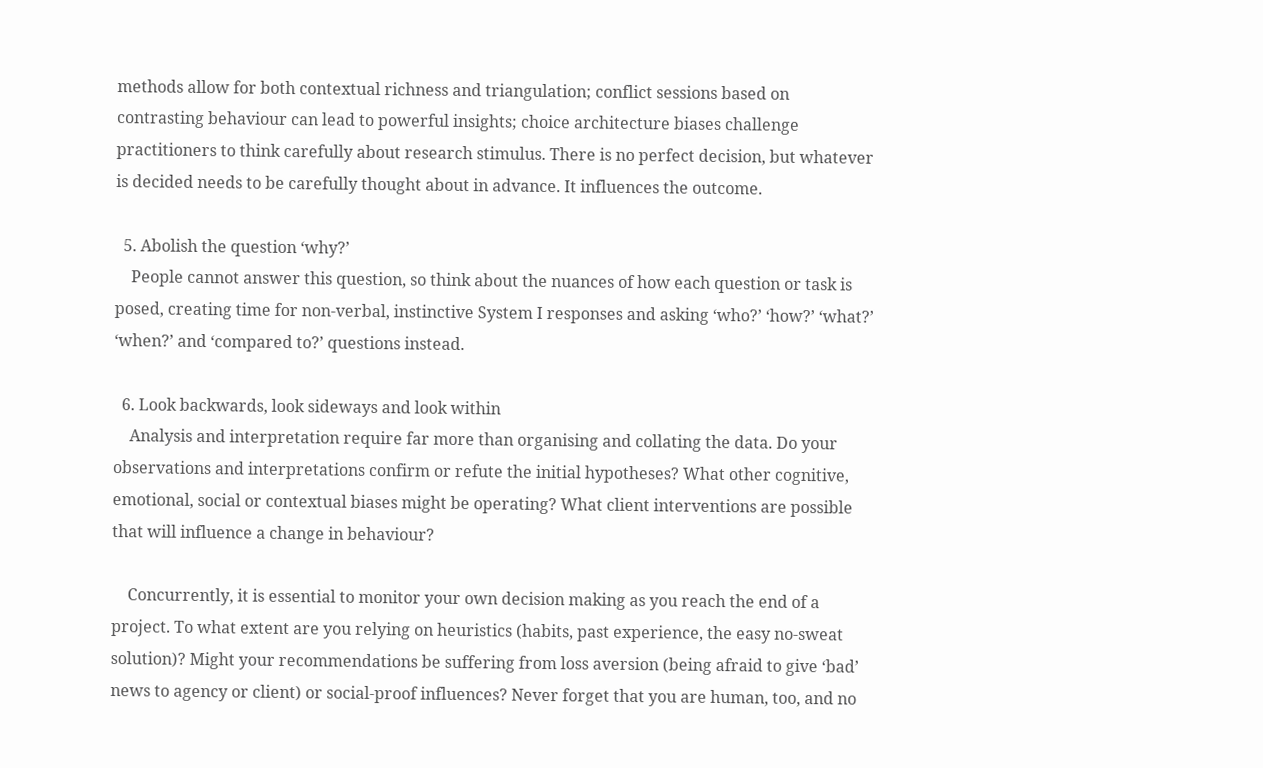methods allow for both contextual richness and triangulation; conflict sessions based on contrasting behaviour can lead to powerful insights; choice architecture biases challenge practitioners to think carefully about research stimulus. There is no perfect decision, but whatever is decided needs to be carefully thought about in advance. It influences the outcome.

  5. Abolish the question ‘why?’
    People cannot answer this question, so think about the nuances of how each question or task is posed, creating time for non-verbal, instinctive System I responses and asking ‘who?’ ‘how?’ ‘what?’ ‘when?’ and ‘compared to?’ questions instead.

  6. Look backwards, look sideways and look within
    Analysis and interpretation require far more than organising and collating the data. Do your observations and interpretations confirm or refute the initial hypotheses? What other cognitive, emotional, social or contextual biases might be operating? What client interventions are possible that will influence a change in behaviour?

    Concurrently, it is essential to monitor your own decision making as you reach the end of a project. To what extent are you relying on heuristics (habits, past experience, the easy no-sweat solution)? Might your recommendations be suffering from loss aversion (being afraid to give ‘bad’ news to agency or client) or social-proof influences? Never forget that you are human, too, and no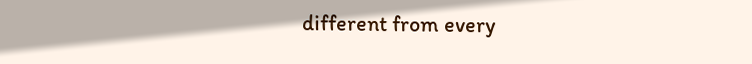different from every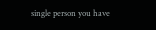single person you have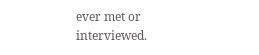ever met or interviewed.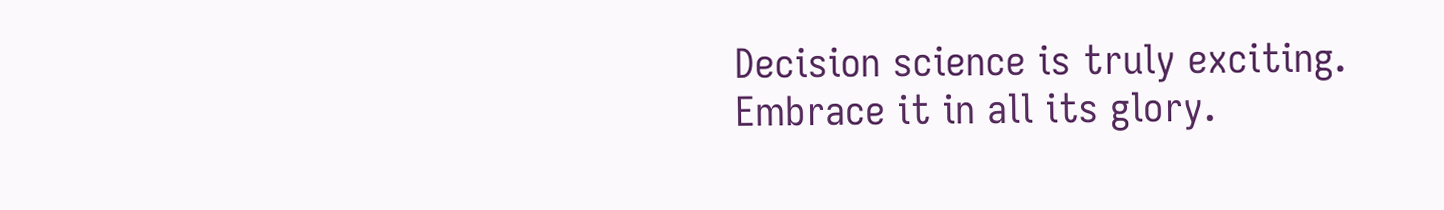Decision science is truly exciting. Embrace it in all its glory.